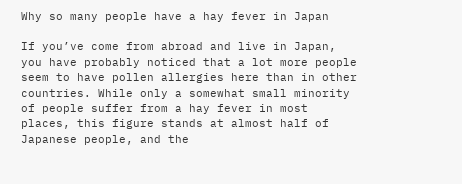Why so many people have a hay fever in Japan

If you’ve come from abroad and live in Japan, you have probably noticed that a lot more people seem to have pollen allergies here than in other countries. While only a somewhat small minority of people suffer from a hay fever in most places, this figure stands at almost half of Japanese people, and the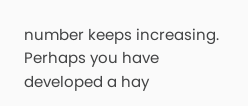number keeps increasing. Perhaps you have developed a hay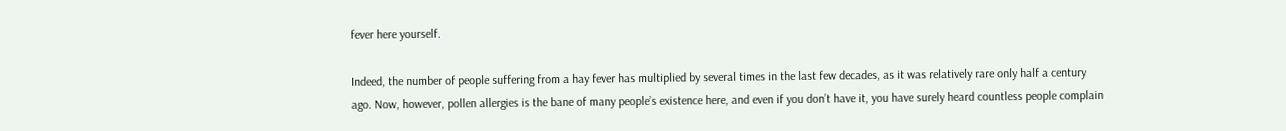fever here yourself.

Indeed, the number of people suffering from a hay fever has multiplied by several times in the last few decades, as it was relatively rare only half a century ago. Now, however, pollen allergies is the bane of many people’s existence here, and even if you don’t have it, you have surely heard countless people complain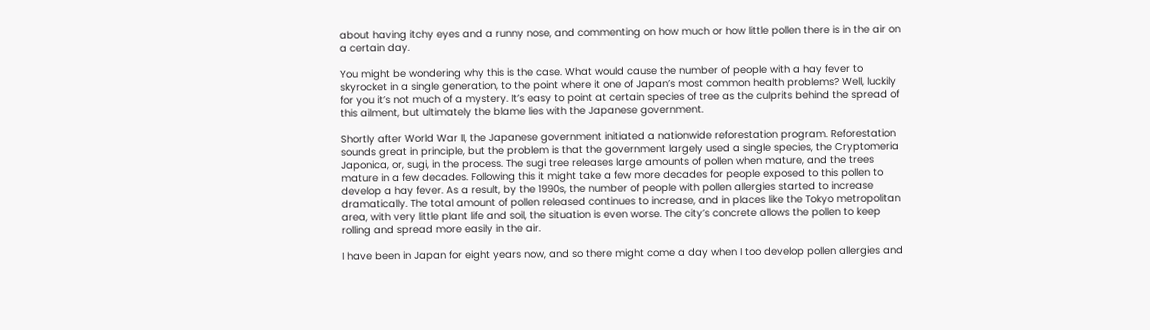about having itchy eyes and a runny nose, and commenting on how much or how little pollen there is in the air on a certain day.

You might be wondering why this is the case. What would cause the number of people with a hay fever to skyrocket in a single generation, to the point where it one of Japan’s most common health problems? Well, luckily for you it’s not much of a mystery. It’s easy to point at certain species of tree as the culprits behind the spread of this ailment, but ultimately the blame lies with the Japanese government.

Shortly after World War II, the Japanese government initiated a nationwide reforestation program. Reforestation sounds great in principle, but the problem is that the government largely used a single species, the Cryptomeria Japonica, or, sugi, in the process. The sugi tree releases large amounts of pollen when mature, and the trees mature in a few decades. Following this it might take a few more decades for people exposed to this pollen to develop a hay fever. As a result, by the 1990s, the number of people with pollen allergies started to increase dramatically. The total amount of pollen released continues to increase, and in places like the Tokyo metropolitan area, with very little plant life and soil, the situation is even worse. The city’s concrete allows the pollen to keep rolling and spread more easily in the air.

I have been in Japan for eight years now, and so there might come a day when I too develop pollen allergies and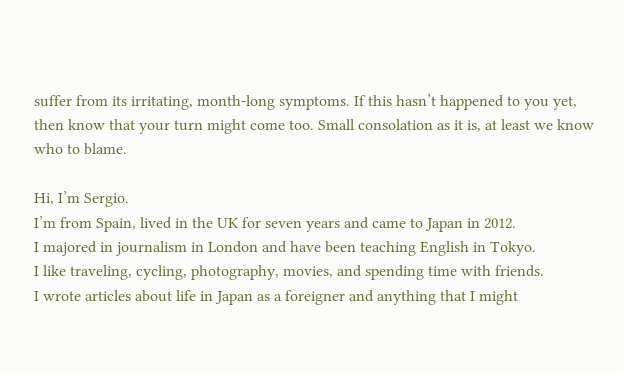suffer from its irritating, month-long symptoms. If this hasn’t happened to you yet, then know that your turn might come too. Small consolation as it is, at least we know who to blame.

Hi, I’m Sergio.
I’m from Spain, lived in the UK for seven years and came to Japan in 2012.
I majored in journalism in London and have been teaching English in Tokyo.
I like traveling, cycling, photography, movies, and spending time with friends.
I wrote articles about life in Japan as a foreigner and anything that I might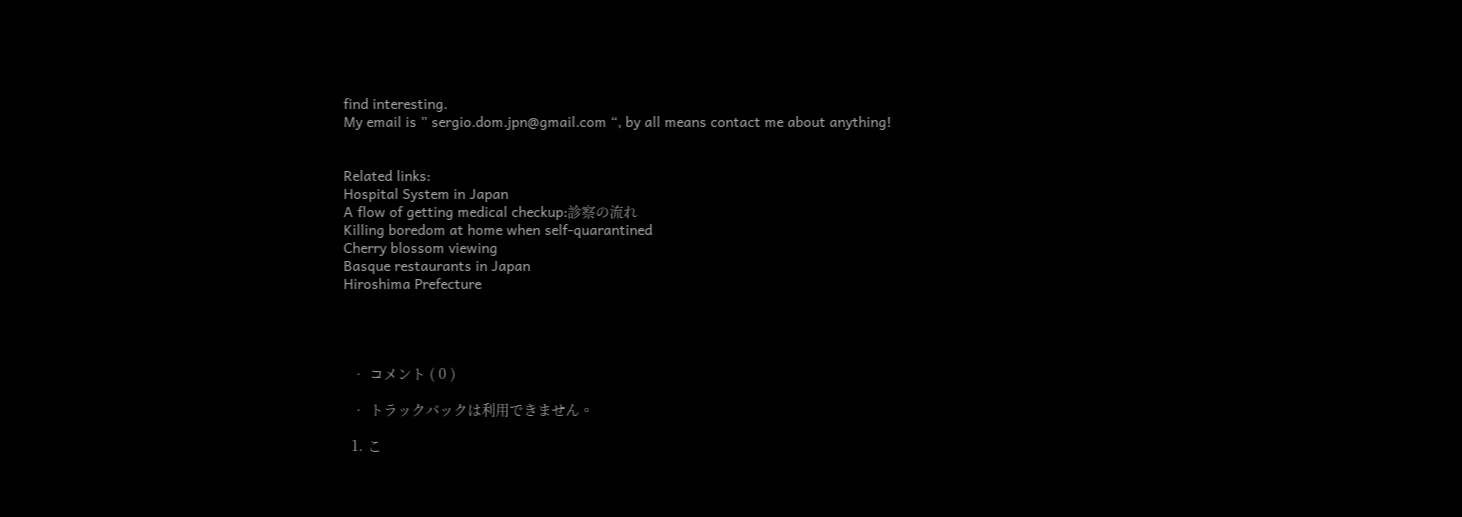find interesting.
My email is ” sergio.dom.jpn@gmail.com “, by all means contact me about anything!


Related links:
Hospital System in Japan
A flow of getting medical checkup:診察の流れ
Killing boredom at home when self-quarantined
Cherry blossom viewing
Basque restaurants in Japan
Hiroshima Prefecture




  • コメント ( 0 )

  • トラックバックは利用できません。

  1. こ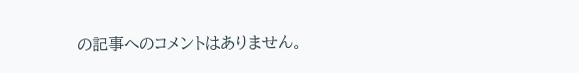の記事へのコメントはありません。